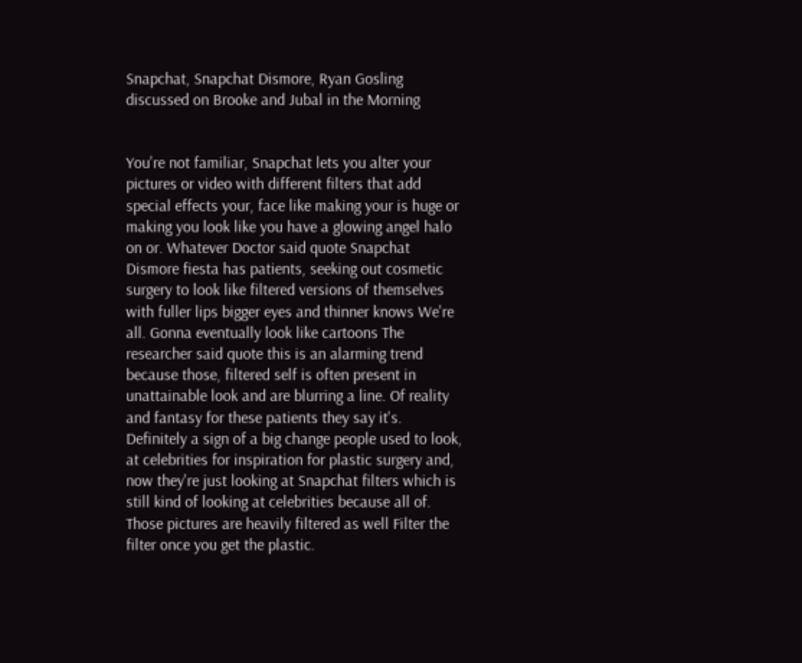Snapchat, Snapchat Dismore, Ryan Gosling discussed on Brooke and Jubal in the Morning


You're not familiar, Snapchat lets you alter your pictures or video with different filters that add special effects your, face like making your is huge or making you look like you have a glowing angel halo on or. Whatever Doctor said quote Snapchat Dismore fiesta has patients, seeking out cosmetic surgery to look like filtered versions of themselves with fuller lips bigger eyes and thinner knows We're all. Gonna eventually look like cartoons The researcher said quote this is an alarming trend because those, filtered self is often present in unattainable look and are blurring a line. Of reality and fantasy for these patients they say it's. Definitely a sign of a big change people used to look, at celebrities for inspiration for plastic surgery and, now they're just looking at Snapchat filters which is still kind of looking at celebrities because all of. Those pictures are heavily filtered as well Filter the filter once you get the plastic.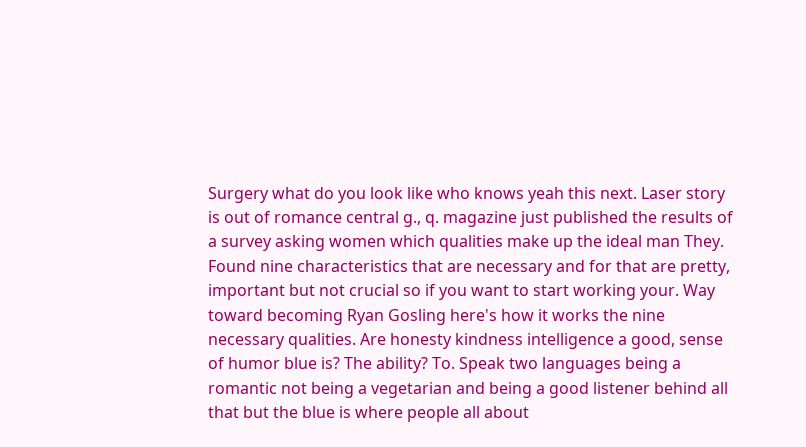Surgery what do you look like who knows yeah this next. Laser story is out of romance central g., q. magazine just published the results of a survey asking women which qualities make up the ideal man They. Found nine characteristics that are necessary and for that are pretty, important but not crucial so if you want to start working your. Way toward becoming Ryan Gosling here's how it works the nine necessary qualities. Are honesty kindness intelligence a good, sense of humor blue is? The ability? To. Speak two languages being a romantic not being a vegetarian and being a good listener behind all that but the blue is where people all about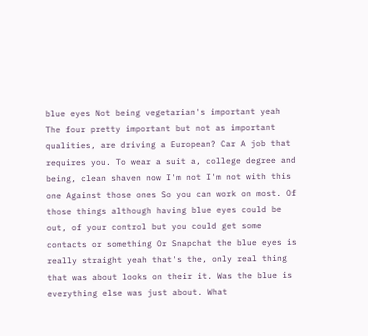blue eyes Not being vegetarian's important yeah The four pretty important but not as important qualities, are driving a European? Car A job that requires you. To wear a suit a, college degree and being, clean shaven now I'm not I'm not with this one Against those ones So you can work on most. Of those things although having blue eyes could be out, of your control but you could get some contacts or something Or Snapchat the blue eyes is really straight yeah that's the, only real thing that was about looks on their it. Was the blue is everything else was just about. What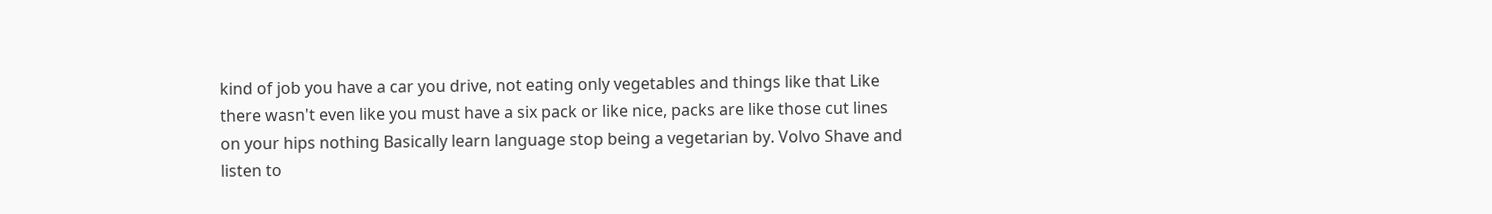kind of job you have a car you drive, not eating only vegetables and things like that Like there wasn't even like you must have a six pack or like nice, packs are like those cut lines on your hips nothing Basically learn language stop being a vegetarian by. Volvo Shave and listen to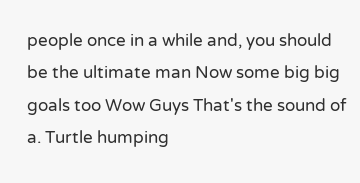people once in a while and, you should be the ultimate man Now some big big goals too Wow Guys That's the sound of a. Turtle humping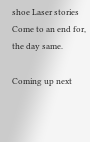shoe Laser stories Come to an end for, the day same.

Coming up next